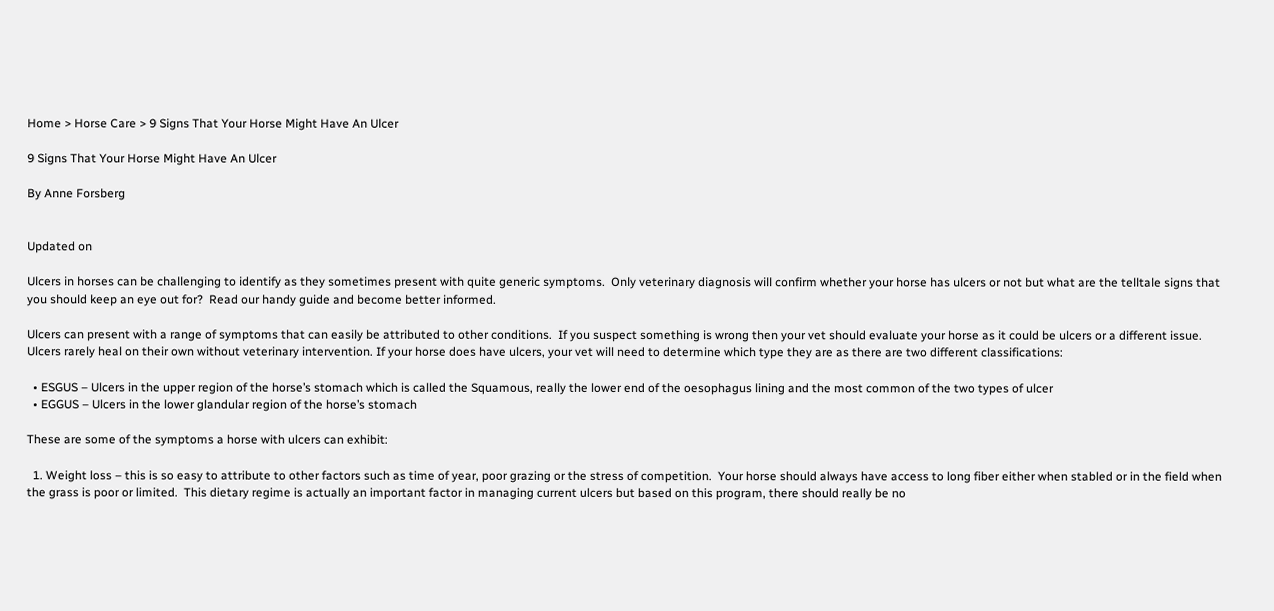Home > Horse Care > 9 Signs That Your Horse Might Have An Ulcer

9 Signs That Your Horse Might Have An Ulcer

By Anne Forsberg


Updated on

Ulcers in horses can be challenging to identify as they sometimes present with quite generic symptoms.  Only veterinary diagnosis will confirm whether your horse has ulcers or not but what are the telltale signs that you should keep an eye out for?  Read our handy guide and become better informed.

Ulcers can present with a range of symptoms that can easily be attributed to other conditions.  If you suspect something is wrong then your vet should evaluate your horse as it could be ulcers or a different issue.  Ulcers rarely heal on their own without veterinary intervention. If your horse does have ulcers, your vet will need to determine which type they are as there are two different classifications:

  • ESGUS – Ulcers in the upper region of the horse’s stomach which is called the Squamous, really the lower end of the oesophagus lining and the most common of the two types of ulcer
  • EGGUS – Ulcers in the lower glandular region of the horse’s stomach

These are some of the symptoms a horse with ulcers can exhibit:

  1. Weight loss – this is so easy to attribute to other factors such as time of year, poor grazing or the stress of competition.  Your horse should always have access to long fiber either when stabled or in the field when the grass is poor or limited.  This dietary regime is actually an important factor in managing current ulcers but based on this program, there should really be no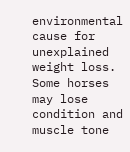environmental cause for unexplained weight loss.  Some horses may lose condition and muscle tone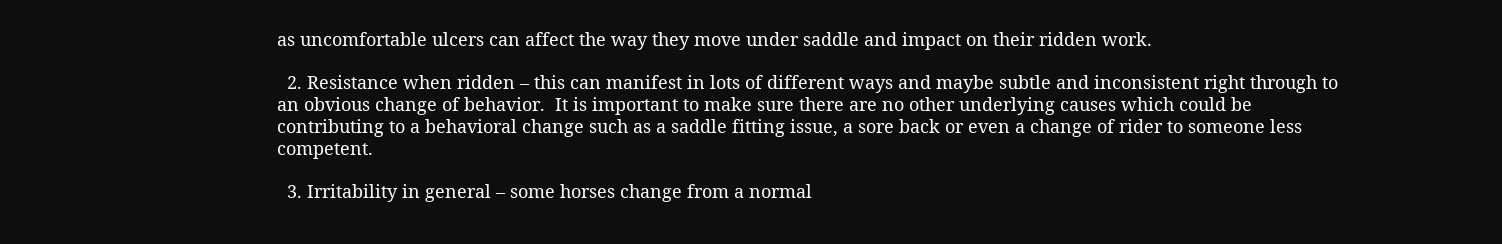as uncomfortable ulcers can affect the way they move under saddle and impact on their ridden work.

  2. Resistance when ridden – this can manifest in lots of different ways and maybe subtle and inconsistent right through to an obvious change of behavior.  It is important to make sure there are no other underlying causes which could be contributing to a behavioral change such as a saddle fitting issue, a sore back or even a change of rider to someone less competent.

  3. Irritability in general – some horses change from a normal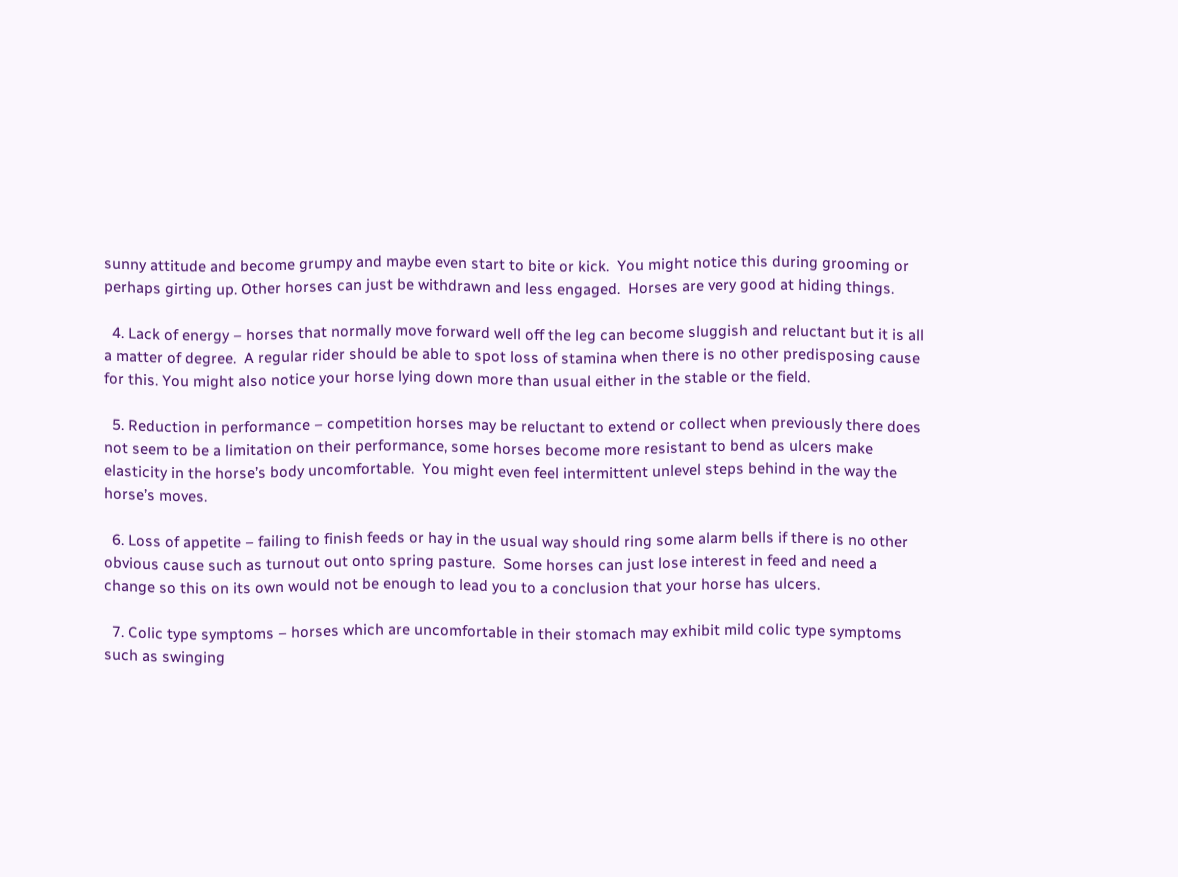sunny attitude and become grumpy and maybe even start to bite or kick.  You might notice this during grooming or perhaps girting up. Other horses can just be withdrawn and less engaged.  Horses are very good at hiding things.

  4. Lack of energy – horses that normally move forward well off the leg can become sluggish and reluctant but it is all a matter of degree.  A regular rider should be able to spot loss of stamina when there is no other predisposing cause for this. You might also notice your horse lying down more than usual either in the stable or the field.

  5. Reduction in performance – competition horses may be reluctant to extend or collect when previously there does not seem to be a limitation on their performance, some horses become more resistant to bend as ulcers make elasticity in the horse’s body uncomfortable.  You might even feel intermittent unlevel steps behind in the way the horse’s moves.

  6. Loss of appetite – failing to finish feeds or hay in the usual way should ring some alarm bells if there is no other obvious cause such as turnout out onto spring pasture.  Some horses can just lose interest in feed and need a change so this on its own would not be enough to lead you to a conclusion that your horse has ulcers.

  7. Colic type symptoms – horses which are uncomfortable in their stomach may exhibit mild colic type symptoms such as swinging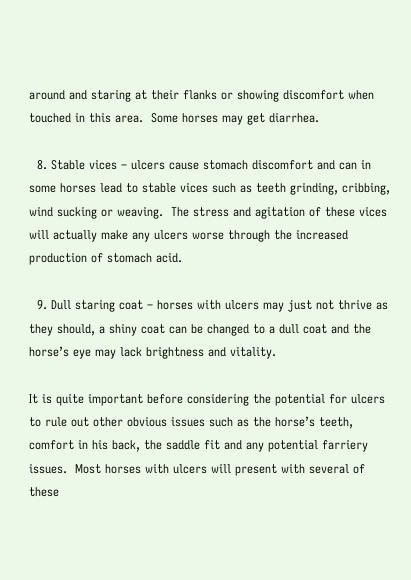around and staring at their flanks or showing discomfort when touched in this area.  Some horses may get diarrhea.

  8. Stable vices – ulcers cause stomach discomfort and can in some horses lead to stable vices such as teeth grinding, cribbing, wind sucking or weaving.  The stress and agitation of these vices will actually make any ulcers worse through the increased production of stomach acid.

  9. Dull staring coat – horses with ulcers may just not thrive as they should, a shiny coat can be changed to a dull coat and the horse’s eye may lack brightness and vitality.

It is quite important before considering the potential for ulcers to rule out other obvious issues such as the horse’s teeth, comfort in his back, the saddle fit and any potential farriery issues.  Most horses with ulcers will present with several of these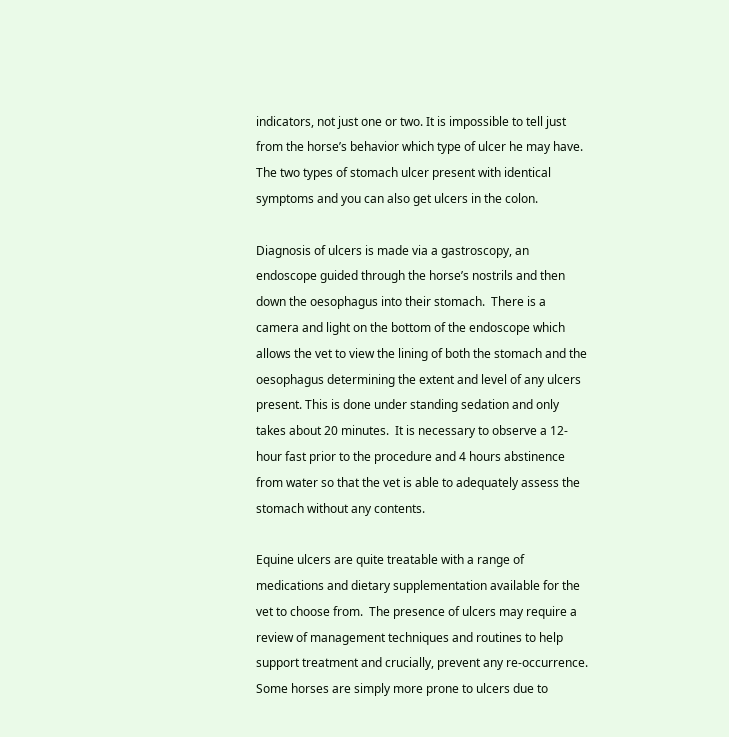indicators, not just one or two. It is impossible to tell just from the horse’s behavior which type of ulcer he may have. The two types of stomach ulcer present with identical symptoms and you can also get ulcers in the colon.

Diagnosis of ulcers is made via a gastroscopy, an endoscope guided through the horse’s nostrils and then down the oesophagus into their stomach.  There is a camera and light on the bottom of the endoscope which allows the vet to view the lining of both the stomach and the oesophagus determining the extent and level of any ulcers present. This is done under standing sedation and only takes about 20 minutes.  It is necessary to observe a 12-hour fast prior to the procedure and 4 hours abstinence from water so that the vet is able to adequately assess the stomach without any contents.

Equine ulcers are quite treatable with a range of medications and dietary supplementation available for the vet to choose from.  The presence of ulcers may require a review of management techniques and routines to help support treatment and crucially, prevent any re-occurrence.  Some horses are simply more prone to ulcers due to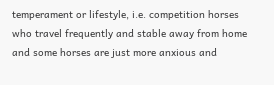temperament or lifestyle, i.e. competition horses who travel frequently and stable away from home and some horses are just more anxious and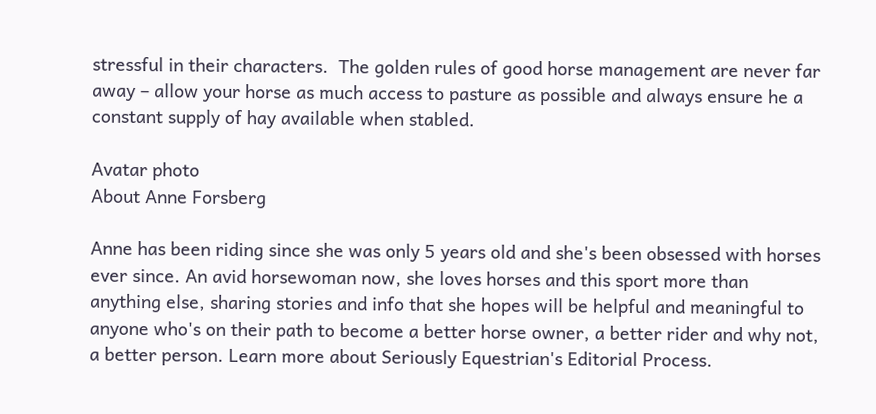stressful in their characters.  The golden rules of good horse management are never far away – allow your horse as much access to pasture as possible and always ensure he a constant supply of hay available when stabled.

Avatar photo
About Anne Forsberg

Anne has been riding since she was only 5 years old and she's been obsessed with horses ever since. An avid horsewoman now, she loves horses and this sport more than anything else, sharing stories and info that she hopes will be helpful and meaningful to anyone who's on their path to become a better horse owner, a better rider and why not, a better person. Learn more about Seriously Equestrian's Editorial Process.